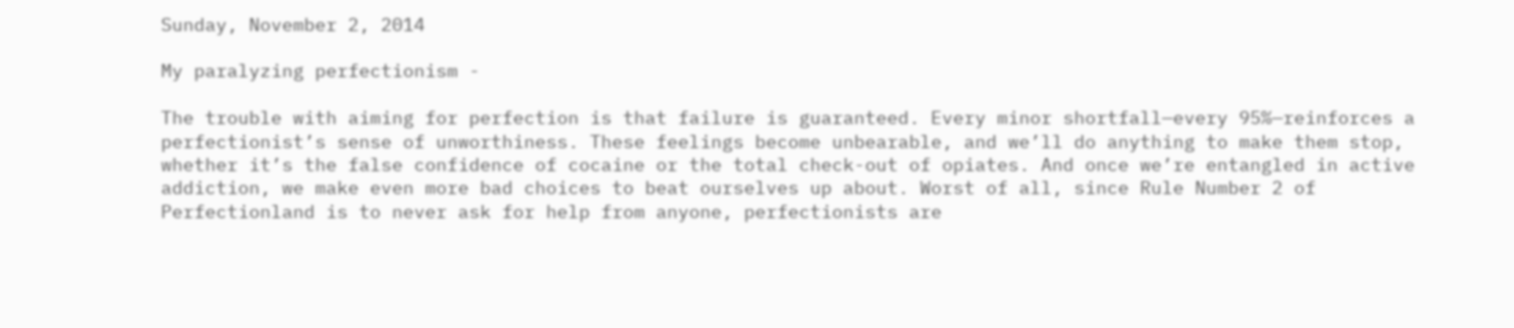Sunday, November 2, 2014

My paralyzing perfectionism -

The trouble with aiming for perfection is that failure is guaranteed. Every minor shortfall—every 95%—reinforces a perfectionist’s sense of unworthiness. These feelings become unbearable, and we’ll do anything to make them stop, whether it’s the false confidence of cocaine or the total check-out of opiates. And once we’re entangled in active addiction, we make even more bad choices to beat ourselves up about. Worst of all, since Rule Number 2 of Perfectionland is to never ask for help from anyone, perfectionists are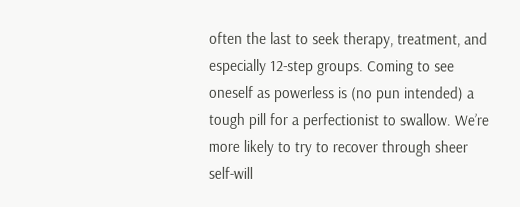often the last to seek therapy, treatment, and especially 12-step groups. Coming to see oneself as powerless is (no pun intended) a tough pill for a perfectionist to swallow. We’re more likely to try to recover through sheer self-will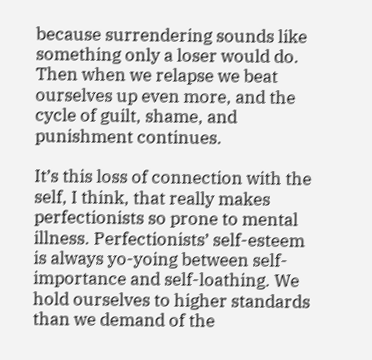because surrendering sounds like something only a loser would do. Then when we relapse we beat ourselves up even more, and the cycle of guilt, shame, and punishment continues.

It’s this loss of connection with the self, I think, that really makes perfectionists so prone to mental illness. Perfectionists’ self-esteem is always yo-yoing between self-importance and self-loathing. We hold ourselves to higher standards than we demand of the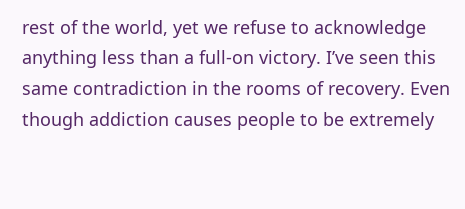rest of the world, yet we refuse to acknowledge anything less than a full-on victory. I’ve seen this same contradiction in the rooms of recovery. Even though addiction causes people to be extremely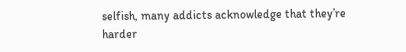selfish, many addicts acknowledge that they’re harder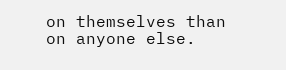on themselves than on anyone else.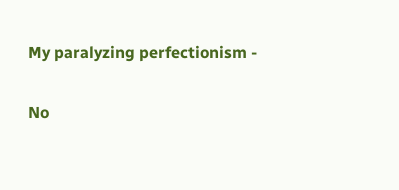My paralyzing perfectionism -

No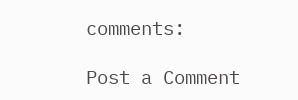comments:

Post a Comment